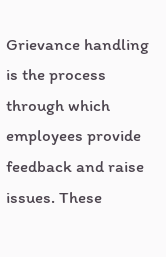Grievance handling is the process through which employees provide feedback and raise issues. These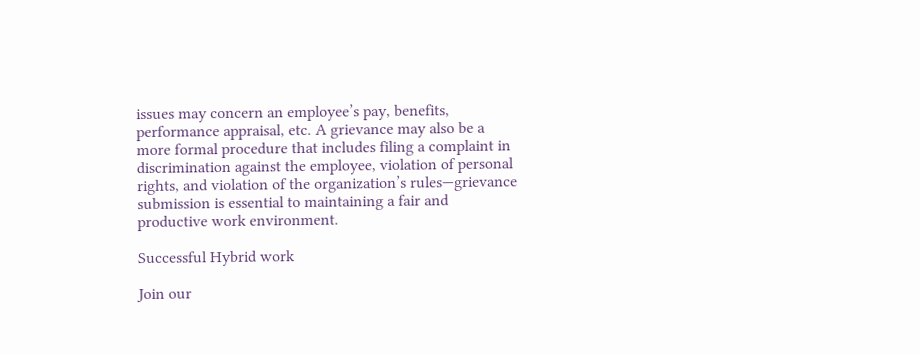issues may concern an employee’s pay, benefits, performance appraisal, etc. A grievance may also be a more formal procedure that includes filing a complaint in discrimination against the employee, violation of personal rights, and violation of the organization’s rules—grievance submission is essential to maintaining a fair and productive work environment.

Successful Hybrid work

Join our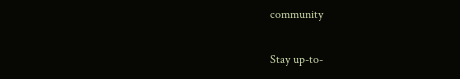community

Stay up-to-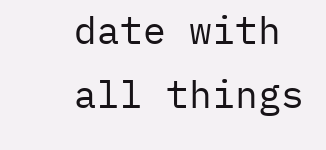date with all things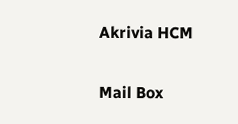Akrivia HCM

Mail Box